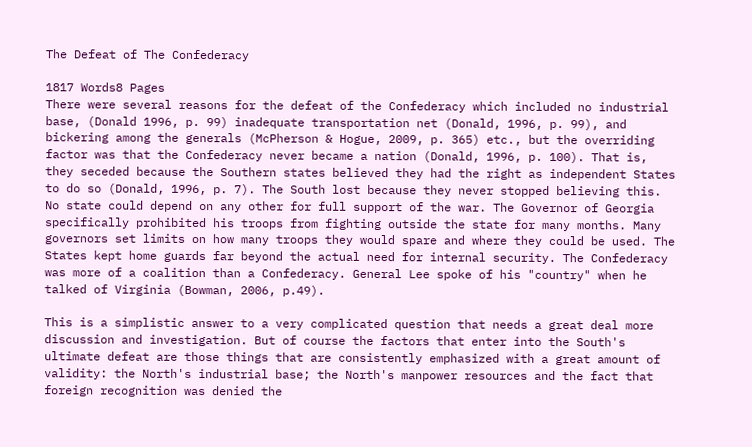The Defeat of The Confederacy

1817 Words8 Pages
There were several reasons for the defeat of the Confederacy which included no industrial base, (Donald 1996, p. 99) inadequate transportation net (Donald, 1996, p. 99), and bickering among the generals (McPherson & Hogue, 2009, p. 365) etc., but the overriding factor was that the Confederacy never became a nation (Donald, 1996, p. 100). That is, they seceded because the Southern states believed they had the right as independent States to do so (Donald, 1996, p. 7). The South lost because they never stopped believing this. No state could depend on any other for full support of the war. The Governor of Georgia specifically prohibited his troops from fighting outside the state for many months. Many governors set limits on how many troops they would spare and where they could be used. The States kept home guards far beyond the actual need for internal security. The Confederacy was more of a coalition than a Confederacy. General Lee spoke of his "country" when he talked of Virginia (Bowman, 2006, p.49).

This is a simplistic answer to a very complicated question that needs a great deal more discussion and investigation. But of course the factors that enter into the South's ultimate defeat are those things that are consistently emphasized with a great amount of validity: the North's industrial base; the North's manpower resources and the fact that foreign recognition was denied the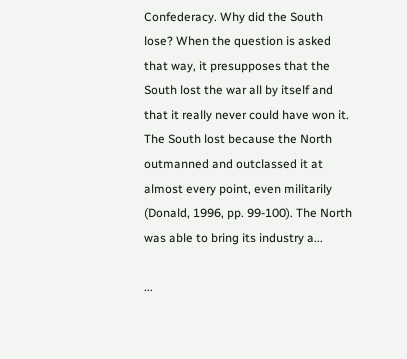Confederacy. Why did the South lose? When the question is asked that way, it presupposes that the South lost the war all by itself and that it really never could have won it. The South lost because the North outmanned and outclassed it at almost every point, even militarily (Donald, 1996, pp. 99-100). The North was able to bring its industry a...

...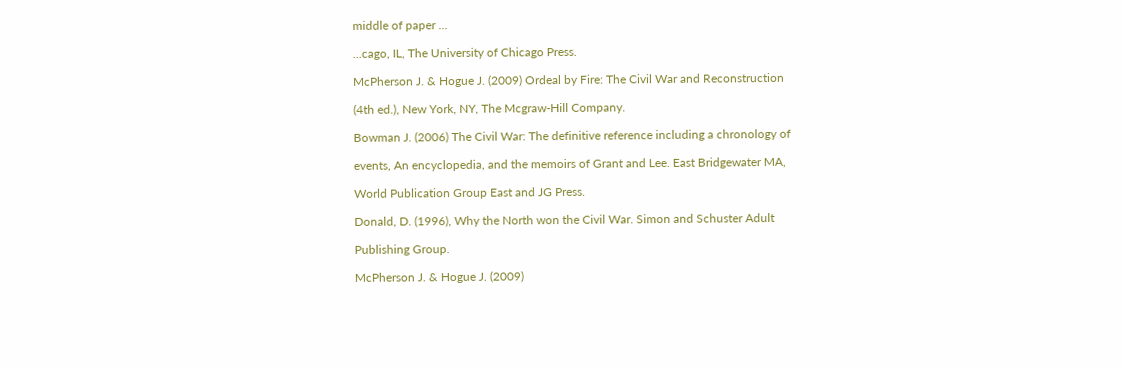middle of paper ...

...cago, IL, The University of Chicago Press.

McPherson J. & Hogue J. (2009) Ordeal by Fire: The Civil War and Reconstruction

(4th ed.), New York, NY, The Mcgraw-Hill Company.

Bowman J. (2006) The Civil War: The definitive reference including a chronology of

events, An encyclopedia, and the memoirs of Grant and Lee. East Bridgewater MA,

World Publication Group East and JG Press.

Donald, D. (1996), Why the North won the Civil War. Simon and Schuster Adult

Publishing Group.

McPherson J. & Hogue J. (2009)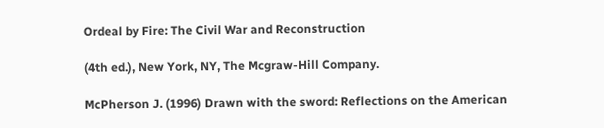Ordeal by Fire: The Civil War and Reconstruction

(4th ed.), New York, NY, The Mcgraw-Hill Company.

McPherson J. (1996) Drawn with the sword: Reflections on the American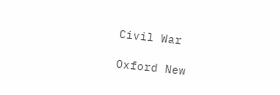Civil War

Oxford New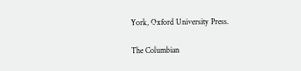York, Oxford University Press.

The Columbian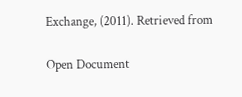Exchange, (2011). Retrieved from

Open Document